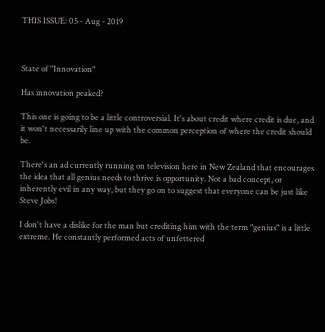THIS ISSUE: 05 - Aug - 2019



State of "Innovation"

Has innovation peaked?

This one is going to be a little controversial. It's about credit where credit is due, and it won't necessarily line up with the common perception of where the credit should be.

There's an ad currently running on television here in New Zealand that encourages the idea that all genius needs to thrive is opportunity. Not a bad concept, or inherently evil in any way, but they go on to suggest that everyone can be just like Steve Jobs!

I don't have a dislike for the man but crediting him with the term "genius" is a little extreme. He constantly performed acts of unfettered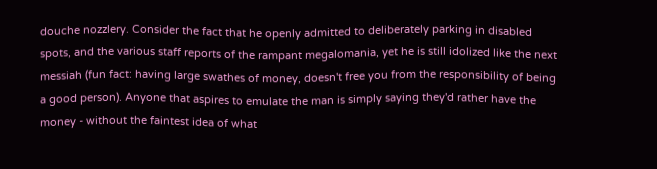douche nozzlery. Consider the fact that he openly admitted to deliberately parking in disabled spots, and the various staff reports of the rampant megalomania, yet he is still idolized like the next messiah (fun fact: having large swathes of money, doesn't free you from the responsibility of being a good person). Anyone that aspires to emulate the man is simply saying they'd rather have the money - without the faintest idea of what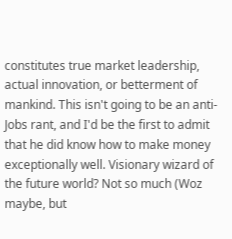constitutes true market leadership, actual innovation, or betterment of mankind. This isn't going to be an anti-Jobs rant, and I'd be the first to admit that he did know how to make money exceptionally well. Visionary wizard of the future world? Not so much (Woz maybe, but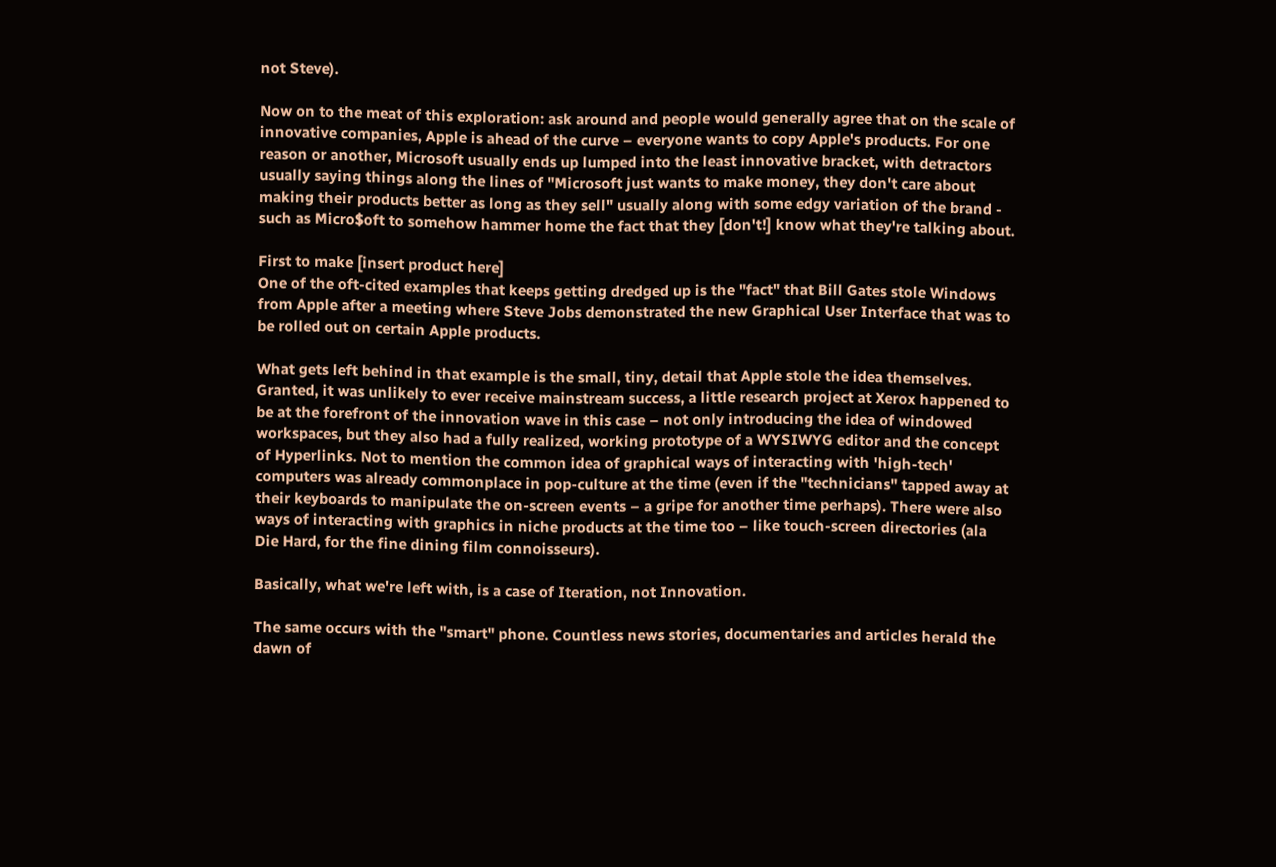not Steve).

Now on to the meat of this exploration: ask around and people would generally agree that on the scale of innovative companies, Apple is ahead of the curve – everyone wants to copy Apple's products. For one reason or another, Microsoft usually ends up lumped into the least innovative bracket, with detractors usually saying things along the lines of "Microsoft just wants to make money, they don't care about making their products better as long as they sell" usually along with some edgy variation of the brand - such as Micro$oft to somehow hammer home the fact that they [don't!] know what they're talking about.

First to make [insert product here]
One of the oft-cited examples that keeps getting dredged up is the "fact" that Bill Gates stole Windows from Apple after a meeting where Steve Jobs demonstrated the new Graphical User Interface that was to be rolled out on certain Apple products.

What gets left behind in that example is the small, tiny, detail that Apple stole the idea themselves. Granted, it was unlikely to ever receive mainstream success, a little research project at Xerox happened to be at the forefront of the innovation wave in this case – not only introducing the idea of windowed workspaces, but they also had a fully realized, working prototype of a WYSIWYG editor and the concept of Hyperlinks. Not to mention the common idea of graphical ways of interacting with 'high-tech' computers was already commonplace in pop-culture at the time (even if the "technicians" tapped away at their keyboards to manipulate the on-screen events – a gripe for another time perhaps). There were also ways of interacting with graphics in niche products at the time too – like touch-screen directories (ala Die Hard, for the fine dining film connoisseurs).

Basically, what we're left with, is a case of Iteration, not Innovation.

The same occurs with the "smart" phone. Countless news stories, documentaries and articles herald the dawn of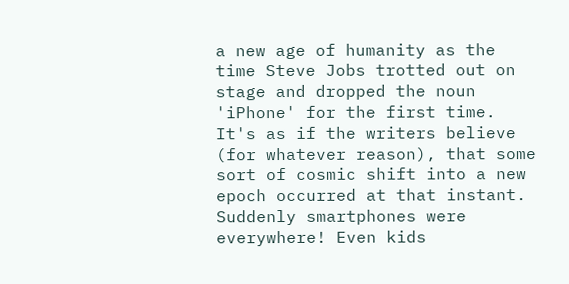a new age of humanity as the time Steve Jobs trotted out on stage and dropped the noun 'iPhone' for the first time. It's as if the writers believe (for whatever reason), that some sort of cosmic shift into a new epoch occurred at that instant. Suddenly smartphones were everywhere! Even kids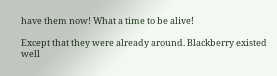have them now! What a time to be alive!

Except that they were already around. Blackberry existed well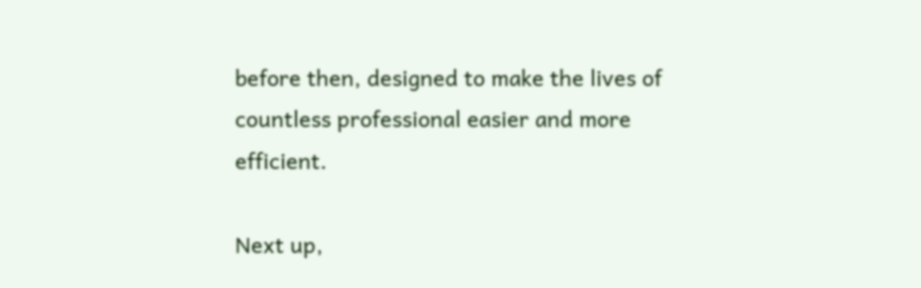before then, designed to make the lives of countless professional easier and more efficient.

Next up,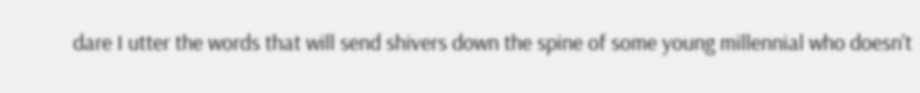dare I utter the words that will send shivers down the spine of some young millennial who doesn't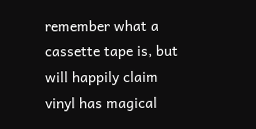remember what a cassette tape is, but will happily claim vinyl has magical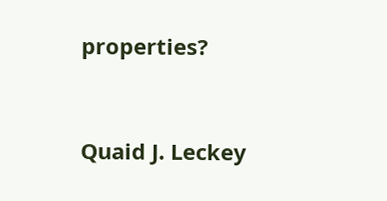properties?


Quaid J. Leckey